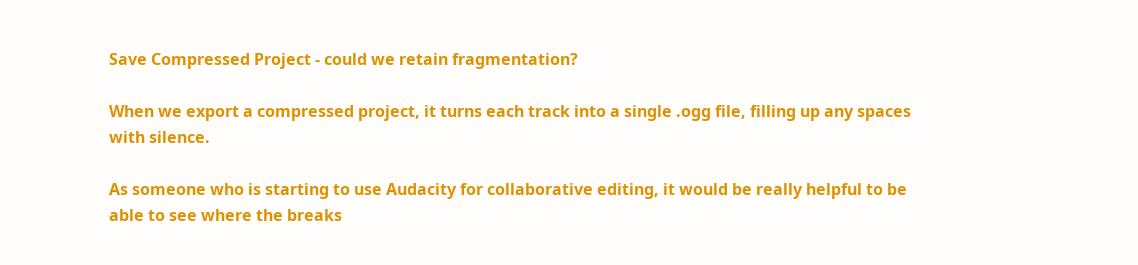Save Compressed Project - could we retain fragmentation?

When we export a compressed project, it turns each track into a single .ogg file, filling up any spaces with silence.

As someone who is starting to use Audacity for collaborative editing, it would be really helpful to be able to see where the breaks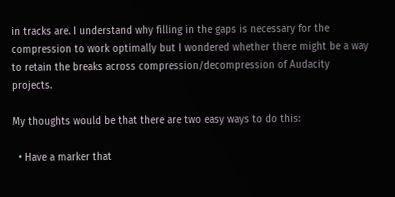in tracks are. I understand why filling in the gaps is necessary for the compression to work optimally but I wondered whether there might be a way to retain the breaks across compression/decompression of Audacity projects.

My thoughts would be that there are two easy ways to do this:

  • Have a marker that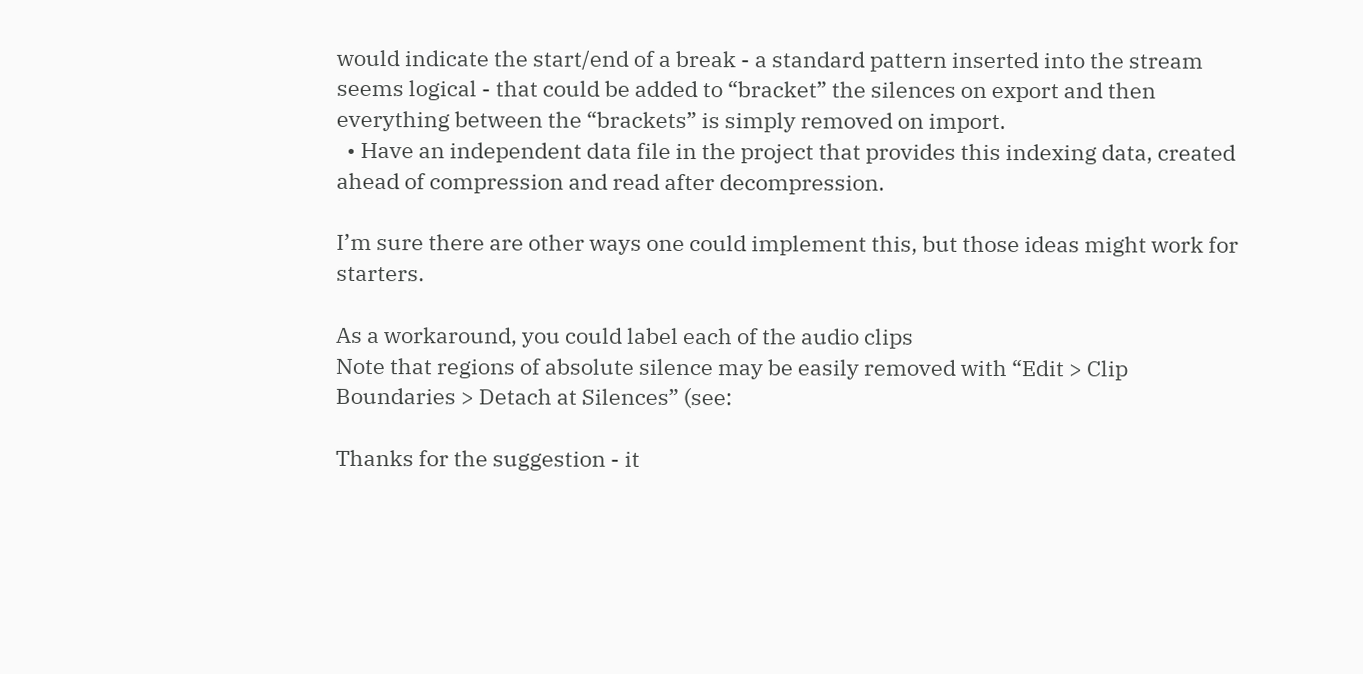would indicate the start/end of a break - a standard pattern inserted into the stream seems logical - that could be added to “bracket” the silences on export and then everything between the “brackets” is simply removed on import.
  • Have an independent data file in the project that provides this indexing data, created ahead of compression and read after decompression.

I’m sure there are other ways one could implement this, but those ideas might work for starters.

As a workaround, you could label each of the audio clips
Note that regions of absolute silence may be easily removed with “Edit > Clip Boundaries > Detach at Silences” (see:

Thanks for the suggestion - it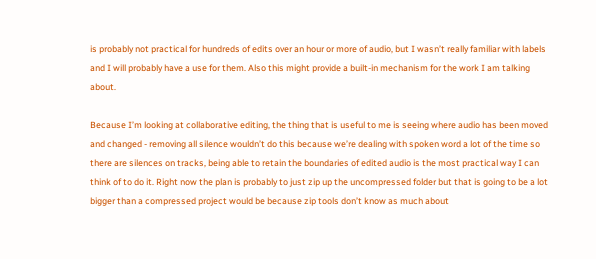is probably not practical for hundreds of edits over an hour or more of audio, but I wasn’t really familiar with labels and I will probably have a use for them. Also this might provide a built-in mechanism for the work I am talking about.

Because I’m looking at collaborative editing, the thing that is useful to me is seeing where audio has been moved and changed - removing all silence wouldn’t do this because we’re dealing with spoken word a lot of the time so there are silences on tracks, being able to retain the boundaries of edited audio is the most practical way I can think of to do it. Right now the plan is probably to just zip up the uncompressed folder but that is going to be a lot bigger than a compressed project would be because zip tools don’t know as much about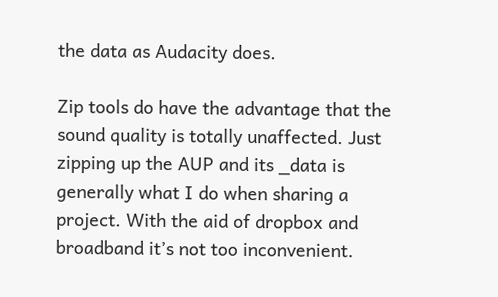the data as Audacity does.

Zip tools do have the advantage that the sound quality is totally unaffected. Just zipping up the AUP and its _data is generally what I do when sharing a project. With the aid of dropbox and broadband it’s not too inconvenient.